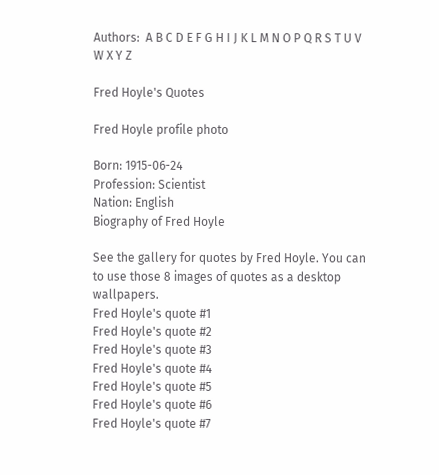Authors:  A B C D E F G H I J K L M N O P Q R S T U V W X Y Z

Fred Hoyle's Quotes

Fred Hoyle profile photo

Born: 1915-06-24
Profession: Scientist
Nation: English
Biography of Fred Hoyle

See the gallery for quotes by Fred Hoyle. You can to use those 8 images of quotes as a desktop wallpapers.
Fred Hoyle's quote #1
Fred Hoyle's quote #2
Fred Hoyle's quote #3
Fred Hoyle's quote #4
Fred Hoyle's quote #5
Fred Hoyle's quote #6
Fred Hoyle's quote #7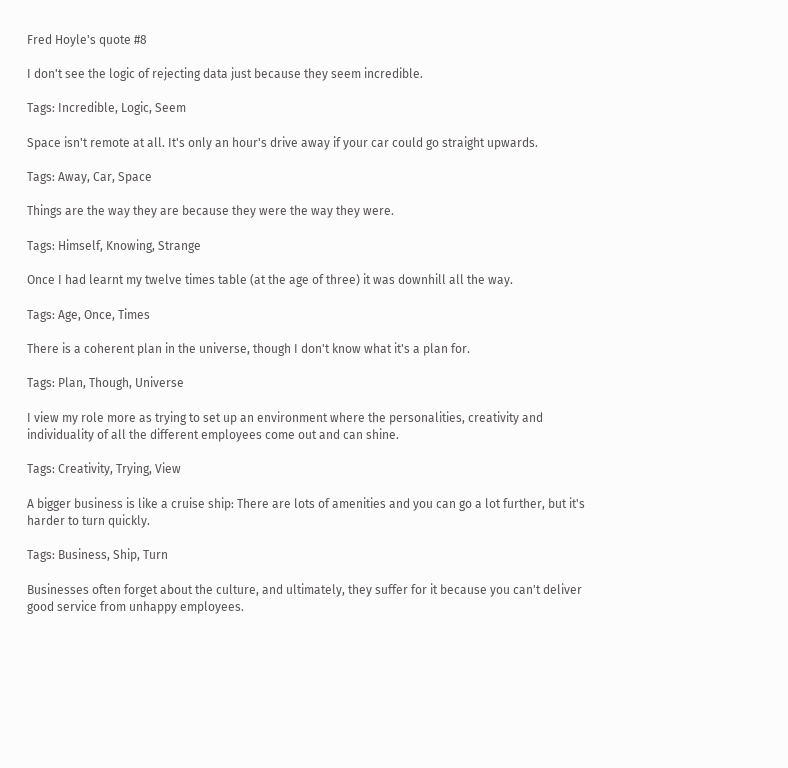Fred Hoyle's quote #8

I don't see the logic of rejecting data just because they seem incredible.

Tags: Incredible, Logic, Seem

Space isn't remote at all. It's only an hour's drive away if your car could go straight upwards.

Tags: Away, Car, Space

Things are the way they are because they were the way they were.

Tags: Himself, Knowing, Strange

Once I had learnt my twelve times table (at the age of three) it was downhill all the way.

Tags: Age, Once, Times

There is a coherent plan in the universe, though I don't know what it's a plan for.

Tags: Plan, Though, Universe

I view my role more as trying to set up an environment where the personalities, creativity and individuality of all the different employees come out and can shine.

Tags: Creativity, Trying, View

A bigger business is like a cruise ship: There are lots of amenities and you can go a lot further, but it's harder to turn quickly.

Tags: Business, Ship, Turn

Businesses often forget about the culture, and ultimately, they suffer for it because you can't deliver good service from unhappy employees.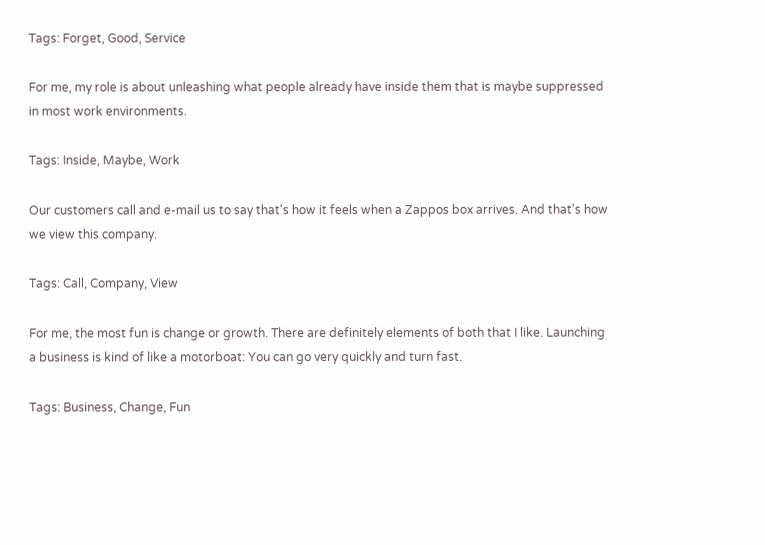Tags: Forget, Good, Service

For me, my role is about unleashing what people already have inside them that is maybe suppressed in most work environments.

Tags: Inside, Maybe, Work

Our customers call and e-mail us to say that's how it feels when a Zappos box arrives. And that's how we view this company.

Tags: Call, Company, View

For me, the most fun is change or growth. There are definitely elements of both that I like. Launching a business is kind of like a motorboat: You can go very quickly and turn fast.

Tags: Business, Change, Fun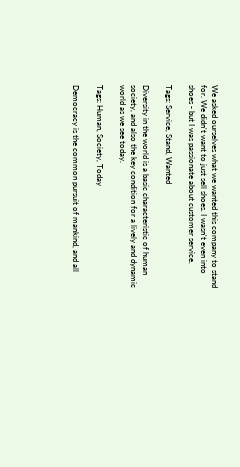We asked ourselves what we wanted this company to stand for. We didn't want to just sell shoes. I wasn't even into shoes - but I was passionate about customer service.

Tags: Service, Stand, Wanted

Diversity in the world is a basic characteristic of human society, and also the key condition for a lively and dynamic world as we see today.

Tags: Human, Society, Today

Democracy is the common pursuit of mankind, and all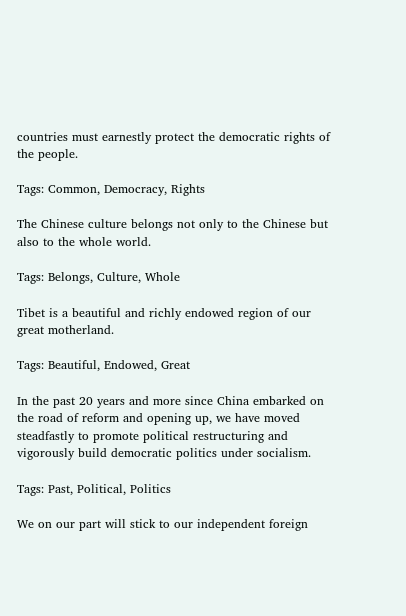countries must earnestly protect the democratic rights of the people.

Tags: Common, Democracy, Rights

The Chinese culture belongs not only to the Chinese but also to the whole world.

Tags: Belongs, Culture, Whole

Tibet is a beautiful and richly endowed region of our great motherland.

Tags: Beautiful, Endowed, Great

In the past 20 years and more since China embarked on the road of reform and opening up, we have moved steadfastly to promote political restructuring and vigorously build democratic politics under socialism.

Tags: Past, Political, Politics

We on our part will stick to our independent foreign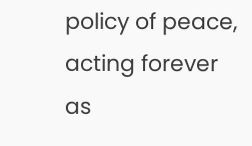policy of peace, acting forever as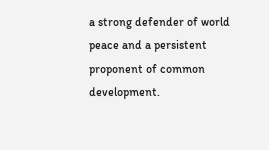a strong defender of world peace and a persistent proponent of common development.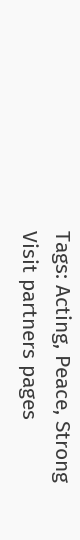Tags: Acting, Peace, Strong
Visit partners pages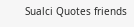Sualci Quotes friends